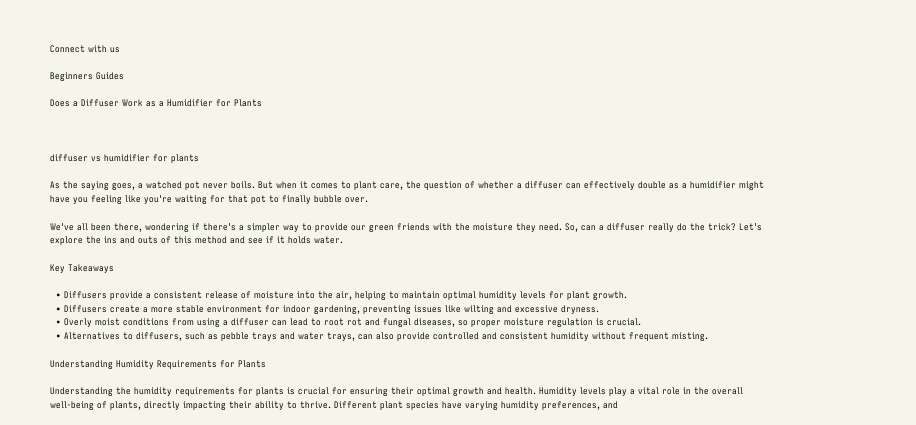Connect with us

Beginners Guides

Does a Diffuser Work as a Humidifier for Plants



diffuser vs humidifier for plants

As the saying goes, a watched pot never boils. But when it comes to plant care, the question of whether a diffuser can effectively double as a humidifier might have you feeling like you're waiting for that pot to finally bubble over.

We've all been there, wondering if there's a simpler way to provide our green friends with the moisture they need. So, can a diffuser really do the trick? Let's explore the ins and outs of this method and see if it holds water.

Key Takeaways

  • Diffusers provide a consistent release of moisture into the air, helping to maintain optimal humidity levels for plant growth.
  • Diffusers create a more stable environment for indoor gardening, preventing issues like wilting and excessive dryness.
  • Overly moist conditions from using a diffuser can lead to root rot and fungal diseases, so proper moisture regulation is crucial.
  • Alternatives to diffusers, such as pebble trays and water trays, can also provide controlled and consistent humidity without frequent misting.

Understanding Humidity Requirements for Plants

Understanding the humidity requirements for plants is crucial for ensuring their optimal growth and health. Humidity levels play a vital role in the overall well-being of plants, directly impacting their ability to thrive. Different plant species have varying humidity preferences, and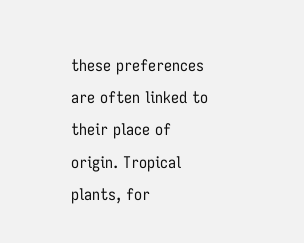these preferences are often linked to their place of origin. Tropical plants, for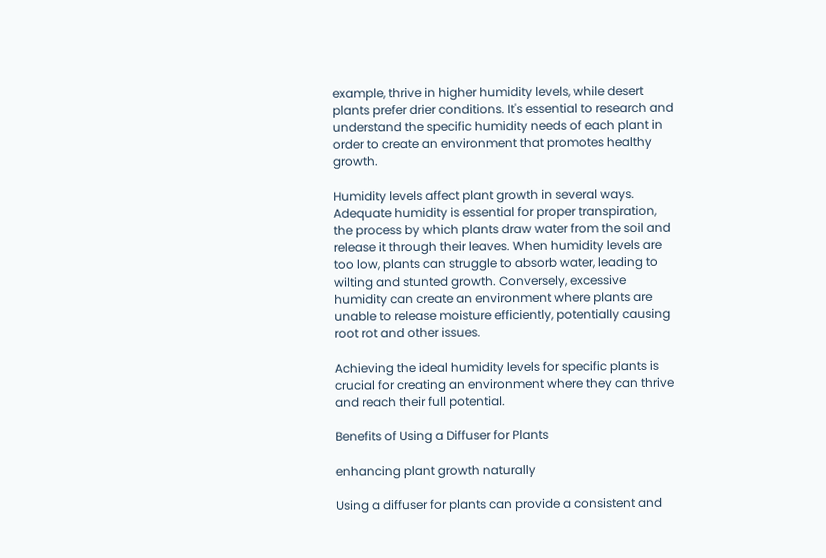example, thrive in higher humidity levels, while desert plants prefer drier conditions. It's essential to research and understand the specific humidity needs of each plant in order to create an environment that promotes healthy growth.

Humidity levels affect plant growth in several ways. Adequate humidity is essential for proper transpiration, the process by which plants draw water from the soil and release it through their leaves. When humidity levels are too low, plants can struggle to absorb water, leading to wilting and stunted growth. Conversely, excessive humidity can create an environment where plants are unable to release moisture efficiently, potentially causing root rot and other issues.

Achieving the ideal humidity levels for specific plants is crucial for creating an environment where they can thrive and reach their full potential.

Benefits of Using a Diffuser for Plants

enhancing plant growth naturally

Using a diffuser for plants can provide a consistent and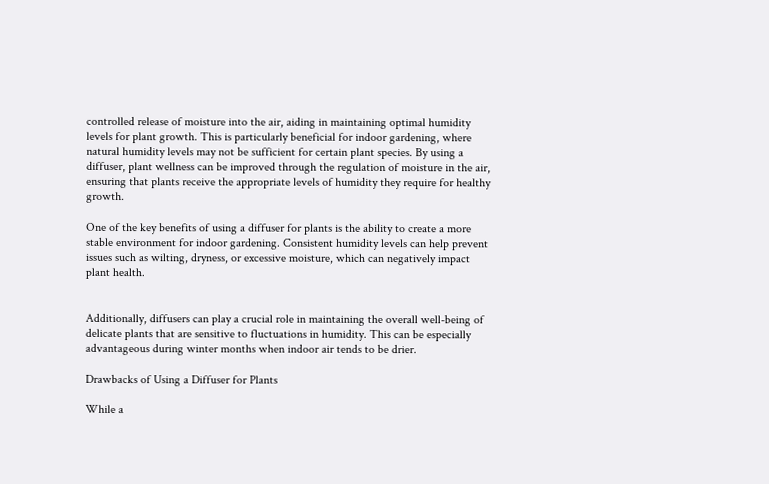controlled release of moisture into the air, aiding in maintaining optimal humidity levels for plant growth. This is particularly beneficial for indoor gardening, where natural humidity levels may not be sufficient for certain plant species. By using a diffuser, plant wellness can be improved through the regulation of moisture in the air, ensuring that plants receive the appropriate levels of humidity they require for healthy growth.

One of the key benefits of using a diffuser for plants is the ability to create a more stable environment for indoor gardening. Consistent humidity levels can help prevent issues such as wilting, dryness, or excessive moisture, which can negatively impact plant health.


Additionally, diffusers can play a crucial role in maintaining the overall well-being of delicate plants that are sensitive to fluctuations in humidity. This can be especially advantageous during winter months when indoor air tends to be drier.

Drawbacks of Using a Diffuser for Plants

While a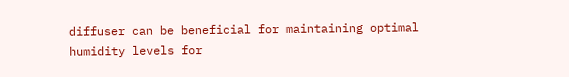diffuser can be beneficial for maintaining optimal humidity levels for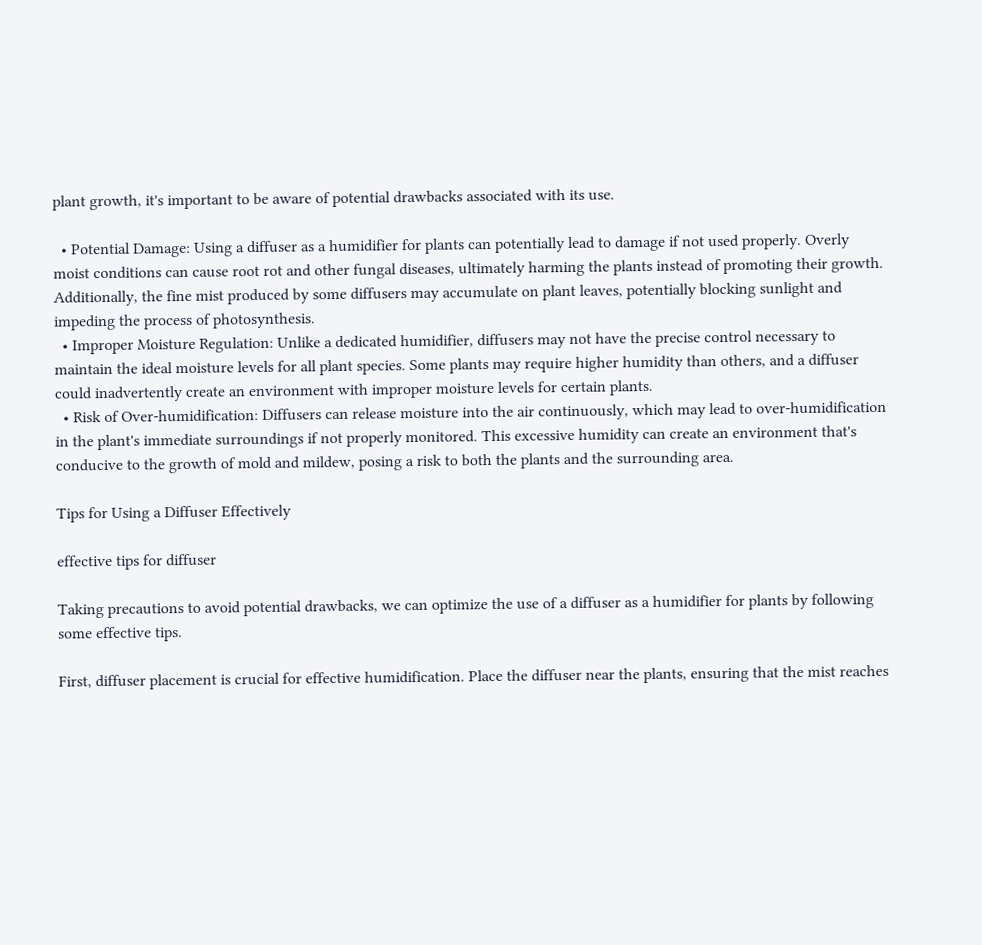plant growth, it's important to be aware of potential drawbacks associated with its use.

  • Potential Damage: Using a diffuser as a humidifier for plants can potentially lead to damage if not used properly. Overly moist conditions can cause root rot and other fungal diseases, ultimately harming the plants instead of promoting their growth. Additionally, the fine mist produced by some diffusers may accumulate on plant leaves, potentially blocking sunlight and impeding the process of photosynthesis.
  • Improper Moisture Regulation: Unlike a dedicated humidifier, diffusers may not have the precise control necessary to maintain the ideal moisture levels for all plant species. Some plants may require higher humidity than others, and a diffuser could inadvertently create an environment with improper moisture levels for certain plants.
  • Risk of Over-humidification: Diffusers can release moisture into the air continuously, which may lead to over-humidification in the plant's immediate surroundings if not properly monitored. This excessive humidity can create an environment that's conducive to the growth of mold and mildew, posing a risk to both the plants and the surrounding area.

Tips for Using a Diffuser Effectively

effective tips for diffuser

Taking precautions to avoid potential drawbacks, we can optimize the use of a diffuser as a humidifier for plants by following some effective tips.

First, diffuser placement is crucial for effective humidification. Place the diffuser near the plants, ensuring that the mist reaches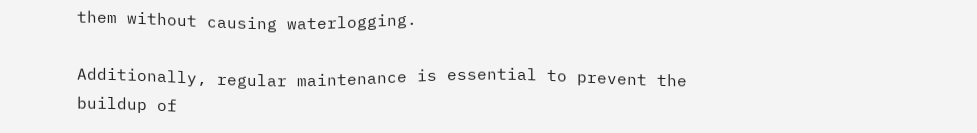them without causing waterlogging.

Additionally, regular maintenance is essential to prevent the buildup of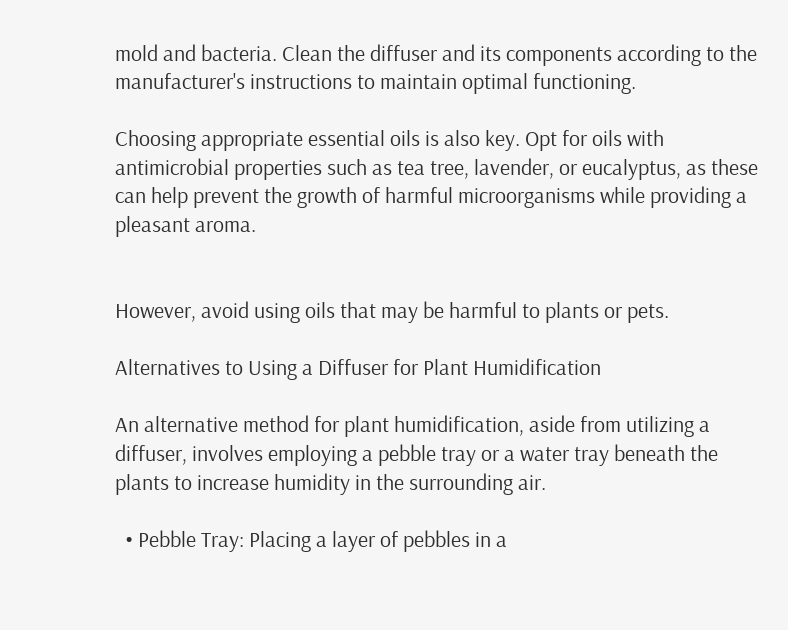mold and bacteria. Clean the diffuser and its components according to the manufacturer's instructions to maintain optimal functioning.

Choosing appropriate essential oils is also key. Opt for oils with antimicrobial properties such as tea tree, lavender, or eucalyptus, as these can help prevent the growth of harmful microorganisms while providing a pleasant aroma.


However, avoid using oils that may be harmful to plants or pets.

Alternatives to Using a Diffuser for Plant Humidification

An alternative method for plant humidification, aside from utilizing a diffuser, involves employing a pebble tray or a water tray beneath the plants to increase humidity in the surrounding air.

  • Pebble Tray: Placing a layer of pebbles in a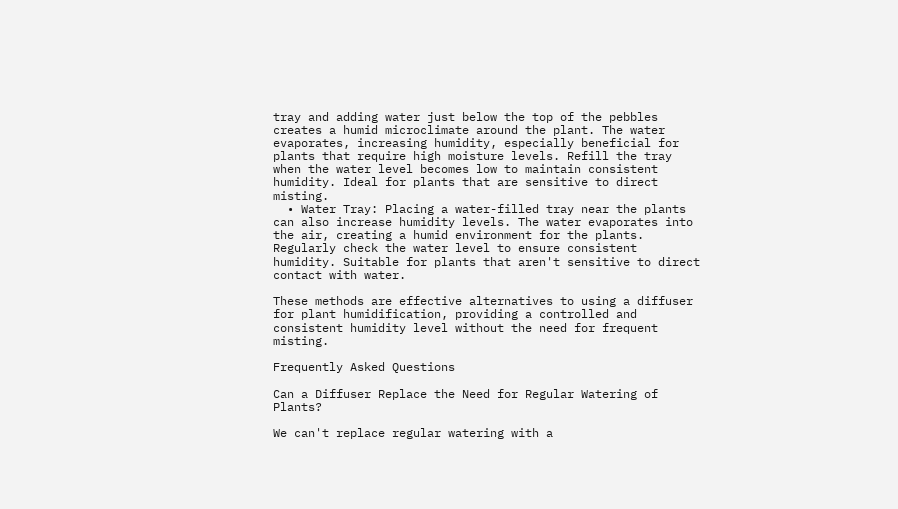tray and adding water just below the top of the pebbles creates a humid microclimate around the plant. The water evaporates, increasing humidity, especially beneficial for plants that require high moisture levels. Refill the tray when the water level becomes low to maintain consistent humidity. Ideal for plants that are sensitive to direct misting.
  • Water Tray: Placing a water-filled tray near the plants can also increase humidity levels. The water evaporates into the air, creating a humid environment for the plants. Regularly check the water level to ensure consistent humidity. Suitable for plants that aren't sensitive to direct contact with water.

These methods are effective alternatives to using a diffuser for plant humidification, providing a controlled and consistent humidity level without the need for frequent misting.

Frequently Asked Questions

Can a Diffuser Replace the Need for Regular Watering of Plants?

We can't replace regular watering with a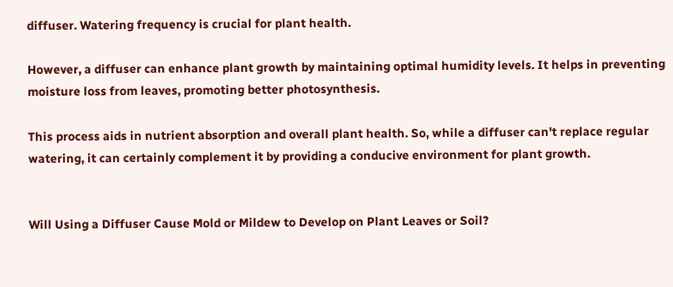diffuser. Watering frequency is crucial for plant health.

However, a diffuser can enhance plant growth by maintaining optimal humidity levels. It helps in preventing moisture loss from leaves, promoting better photosynthesis.

This process aids in nutrient absorption and overall plant health. So, while a diffuser can't replace regular watering, it can certainly complement it by providing a conducive environment for plant growth.


Will Using a Diffuser Cause Mold or Mildew to Develop on Plant Leaves or Soil?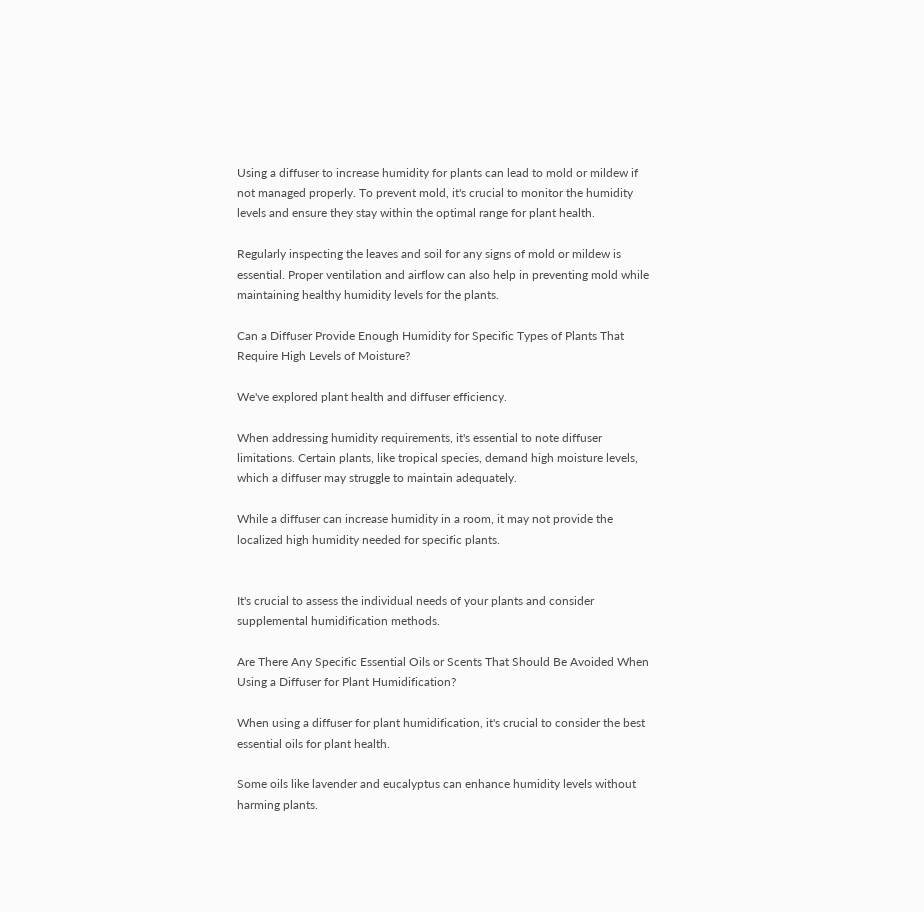Using a diffuser to increase humidity for plants can lead to mold or mildew if not managed properly. To prevent mold, it's crucial to monitor the humidity levels and ensure they stay within the optimal range for plant health.

Regularly inspecting the leaves and soil for any signs of mold or mildew is essential. Proper ventilation and airflow can also help in preventing mold while maintaining healthy humidity levels for the plants.

Can a Diffuser Provide Enough Humidity for Specific Types of Plants That Require High Levels of Moisture?

We've explored plant health and diffuser efficiency.

When addressing humidity requirements, it's essential to note diffuser limitations. Certain plants, like tropical species, demand high moisture levels, which a diffuser may struggle to maintain adequately.

While a diffuser can increase humidity in a room, it may not provide the localized high humidity needed for specific plants.


It's crucial to assess the individual needs of your plants and consider supplemental humidification methods.

Are There Any Specific Essential Oils or Scents That Should Be Avoided When Using a Diffuser for Plant Humidification?

When using a diffuser for plant humidification, it's crucial to consider the best essential oils for plant health.

Some oils like lavender and eucalyptus can enhance humidity levels without harming plants.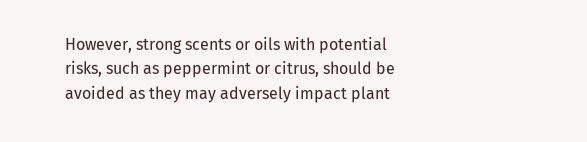However, strong scents or oils with potential risks, such as peppermint or citrus, should be avoided as they may adversely impact plant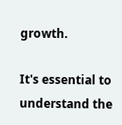growth.

It's essential to understand the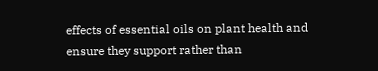effects of essential oils on plant health and ensure they support rather than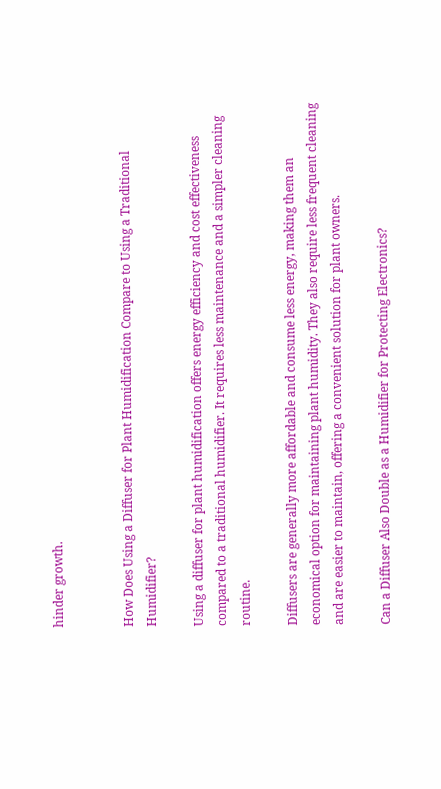hinder growth.


How Does Using a Diffuser for Plant Humidification Compare to Using a Traditional Humidifier?

Using a diffuser for plant humidification offers energy efficiency and cost effectiveness compared to a traditional humidifier. It requires less maintenance and a simpler cleaning routine.

Diffusers are generally more affordable and consume less energy, making them an economical option for maintaining plant humidity. They also require less frequent cleaning and are easier to maintain, offering a convenient solution for plant owners.

Can a Diffuser Also Double as a Humidifier for Protecting Electronics?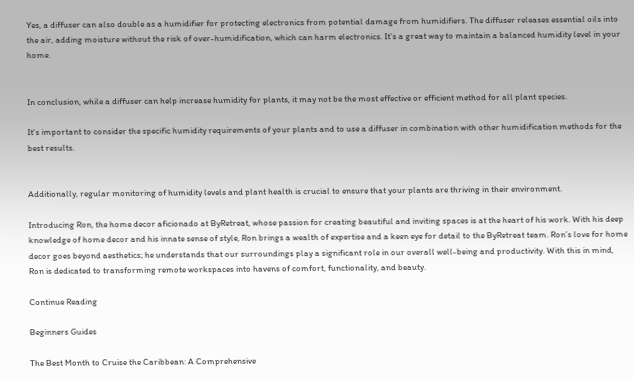Yes, a diffuser can also double as a humidifier for protecting electronics from potential damage from humidifiers. The diffuser releases essential oils into the air, adding moisture without the risk of over-humidification, which can harm electronics. It’s a great way to maintain a balanced humidity level in your home.


In conclusion, while a diffuser can help increase humidity for plants, it may not be the most effective or efficient method for all plant species.

It's important to consider the specific humidity requirements of your plants and to use a diffuser in combination with other humidification methods for the best results.


Additionally, regular monitoring of humidity levels and plant health is crucial to ensure that your plants are thriving in their environment.

Introducing Ron, the home decor aficionado at ByRetreat, whose passion for creating beautiful and inviting spaces is at the heart of his work. With his deep knowledge of home decor and his innate sense of style, Ron brings a wealth of expertise and a keen eye for detail to the ByRetreat team. Ron’s love for home decor goes beyond aesthetics; he understands that our surroundings play a significant role in our overall well-being and productivity. With this in mind, Ron is dedicated to transforming remote workspaces into havens of comfort, functionality, and beauty.

Continue Reading

Beginners Guides

The Best Month to Cruise the Caribbean: A Comprehensive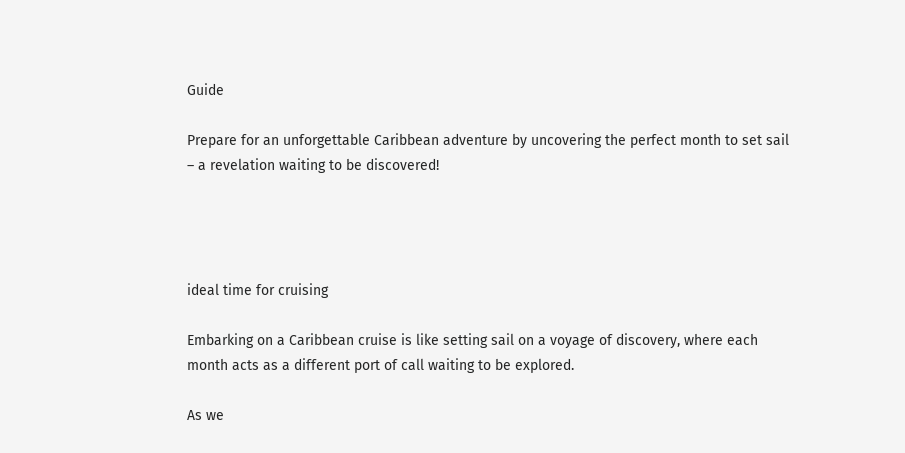Guide

Prepare for an unforgettable Caribbean adventure by uncovering the perfect month to set sail – a revelation waiting to be discovered!




ideal time for cruising

Embarking on a Caribbean cruise is like setting sail on a voyage of discovery, where each month acts as a different port of call waiting to be explored.

As we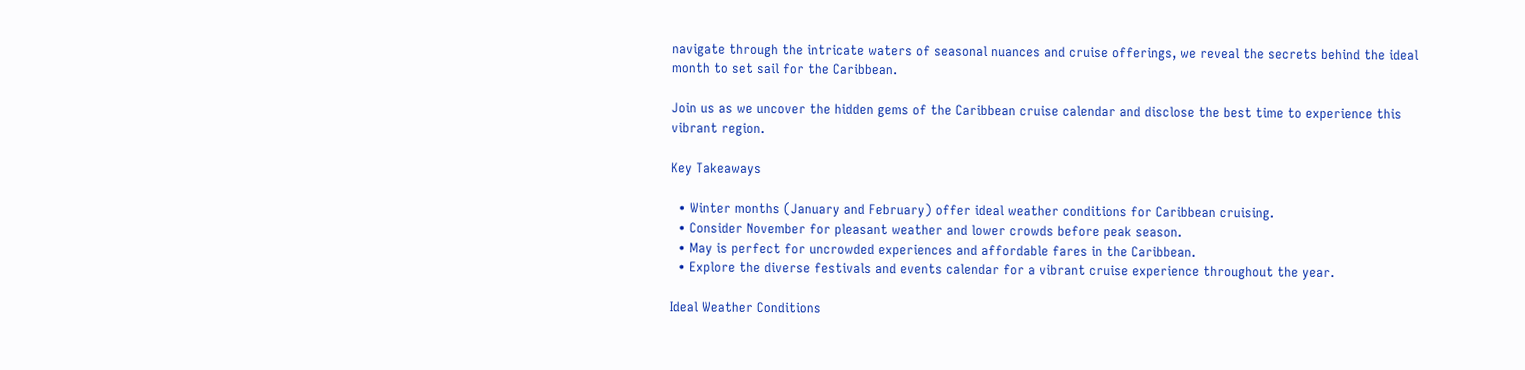navigate through the intricate waters of seasonal nuances and cruise offerings, we reveal the secrets behind the ideal month to set sail for the Caribbean.

Join us as we uncover the hidden gems of the Caribbean cruise calendar and disclose the best time to experience this vibrant region.

Key Takeaways

  • Winter months (January and February) offer ideal weather conditions for Caribbean cruising.
  • Consider November for pleasant weather and lower crowds before peak season.
  • May is perfect for uncrowded experiences and affordable fares in the Caribbean.
  • Explore the diverse festivals and events calendar for a vibrant cruise experience throughout the year.

Ideal Weather Conditions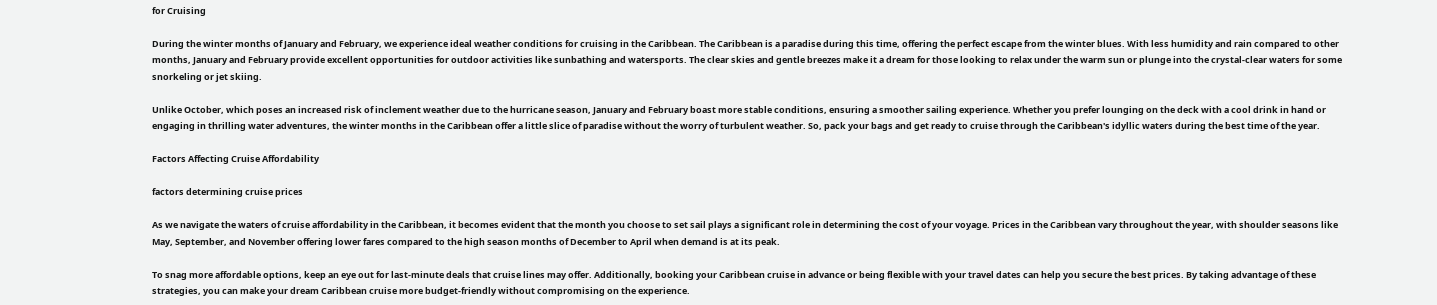for Cruising

During the winter months of January and February, we experience ideal weather conditions for cruising in the Caribbean. The Caribbean is a paradise during this time, offering the perfect escape from the winter blues. With less humidity and rain compared to other months, January and February provide excellent opportunities for outdoor activities like sunbathing and watersports. The clear skies and gentle breezes make it a dream for those looking to relax under the warm sun or plunge into the crystal-clear waters for some snorkeling or jet skiing.

Unlike October, which poses an increased risk of inclement weather due to the hurricane season, January and February boast more stable conditions, ensuring a smoother sailing experience. Whether you prefer lounging on the deck with a cool drink in hand or engaging in thrilling water adventures, the winter months in the Caribbean offer a little slice of paradise without the worry of turbulent weather. So, pack your bags and get ready to cruise through the Caribbean's idyllic waters during the best time of the year.

Factors Affecting Cruise Affordability

factors determining cruise prices

As we navigate the waters of cruise affordability in the Caribbean, it becomes evident that the month you choose to set sail plays a significant role in determining the cost of your voyage. Prices in the Caribbean vary throughout the year, with shoulder seasons like May, September, and November offering lower fares compared to the high season months of December to April when demand is at its peak.

To snag more affordable options, keep an eye out for last-minute deals that cruise lines may offer. Additionally, booking your Caribbean cruise in advance or being flexible with your travel dates can help you secure the best prices. By taking advantage of these strategies, you can make your dream Caribbean cruise more budget-friendly without compromising on the experience.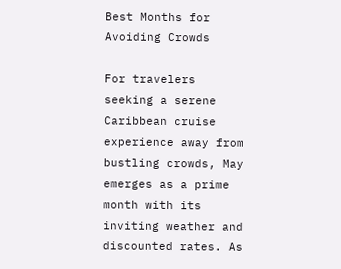Best Months for Avoiding Crowds

For travelers seeking a serene Caribbean cruise experience away from bustling crowds, May emerges as a prime month with its inviting weather and discounted rates. As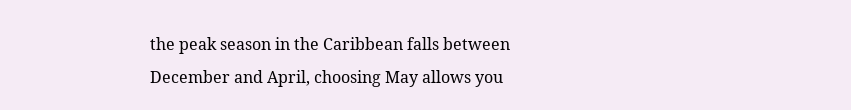the peak season in the Caribbean falls between December and April, choosing May allows you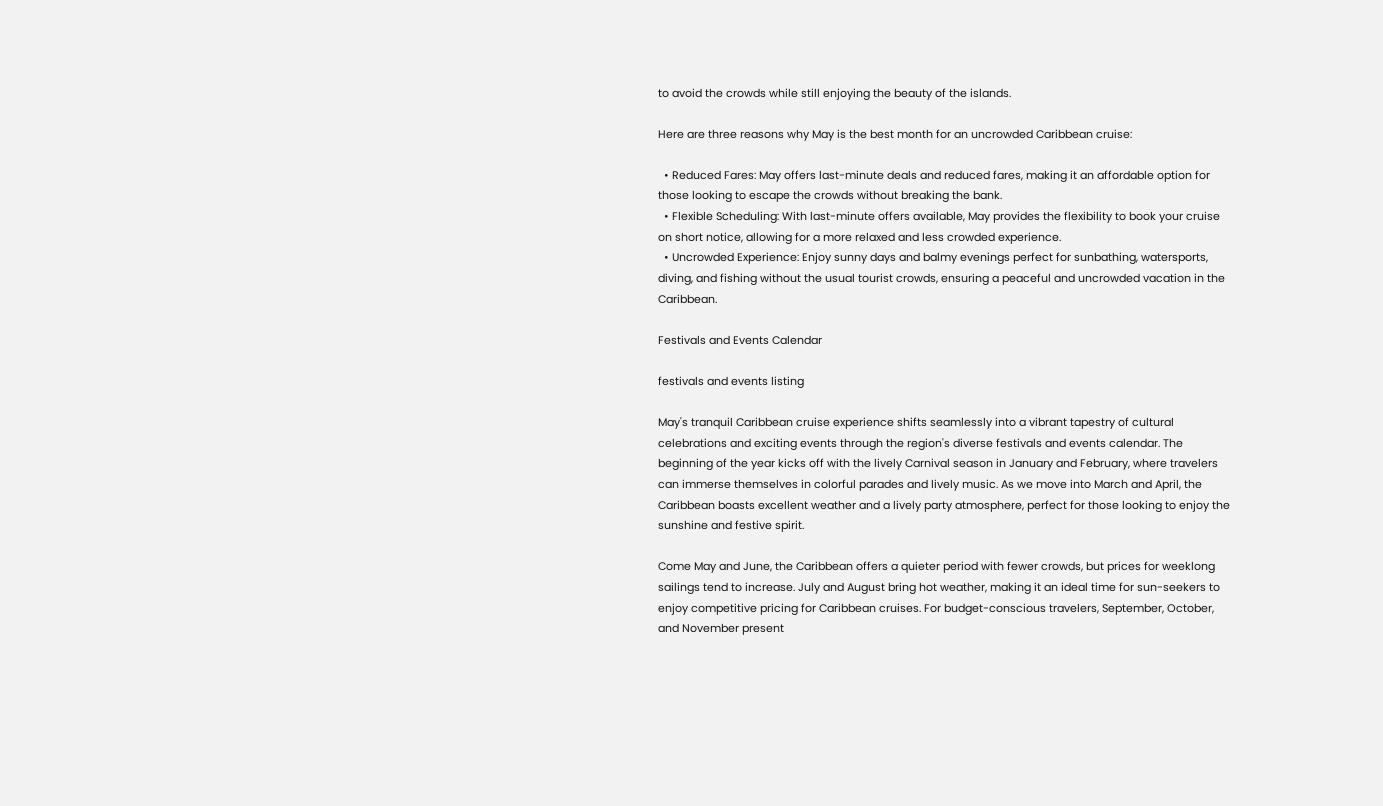to avoid the crowds while still enjoying the beauty of the islands.

Here are three reasons why May is the best month for an uncrowded Caribbean cruise:

  • Reduced Fares: May offers last-minute deals and reduced fares, making it an affordable option for those looking to escape the crowds without breaking the bank.
  • Flexible Scheduling: With last-minute offers available, May provides the flexibility to book your cruise on short notice, allowing for a more relaxed and less crowded experience.
  • Uncrowded Experience: Enjoy sunny days and balmy evenings perfect for sunbathing, watersports, diving, and fishing without the usual tourist crowds, ensuring a peaceful and uncrowded vacation in the Caribbean.

Festivals and Events Calendar

festivals and events listing

May's tranquil Caribbean cruise experience shifts seamlessly into a vibrant tapestry of cultural celebrations and exciting events through the region's diverse festivals and events calendar. The beginning of the year kicks off with the lively Carnival season in January and February, where travelers can immerse themselves in colorful parades and lively music. As we move into March and April, the Caribbean boasts excellent weather and a lively party atmosphere, perfect for those looking to enjoy the sunshine and festive spirit.

Come May and June, the Caribbean offers a quieter period with fewer crowds, but prices for weeklong sailings tend to increase. July and August bring hot weather, making it an ideal time for sun-seekers to enjoy competitive pricing for Caribbean cruises. For budget-conscious travelers, September, October, and November present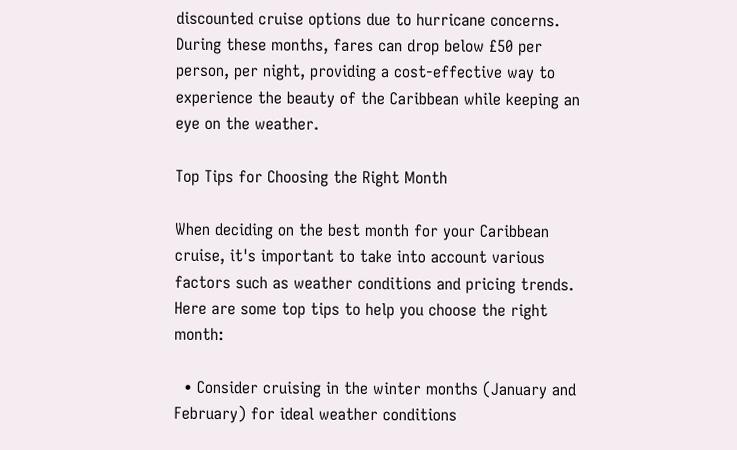discounted cruise options due to hurricane concerns. During these months, fares can drop below £50 per person, per night, providing a cost-effective way to experience the beauty of the Caribbean while keeping an eye on the weather.

Top Tips for Choosing the Right Month

When deciding on the best month for your Caribbean cruise, it's important to take into account various factors such as weather conditions and pricing trends. Here are some top tips to help you choose the right month:

  • Consider cruising in the winter months (January and February) for ideal weather conditions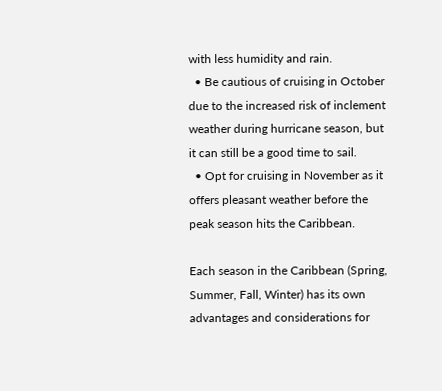with less humidity and rain.
  • Be cautious of cruising in October due to the increased risk of inclement weather during hurricane season, but it can still be a good time to sail.
  • Opt for cruising in November as it offers pleasant weather before the peak season hits the Caribbean.

Each season in the Caribbean (Spring, Summer, Fall, Winter) has its own advantages and considerations for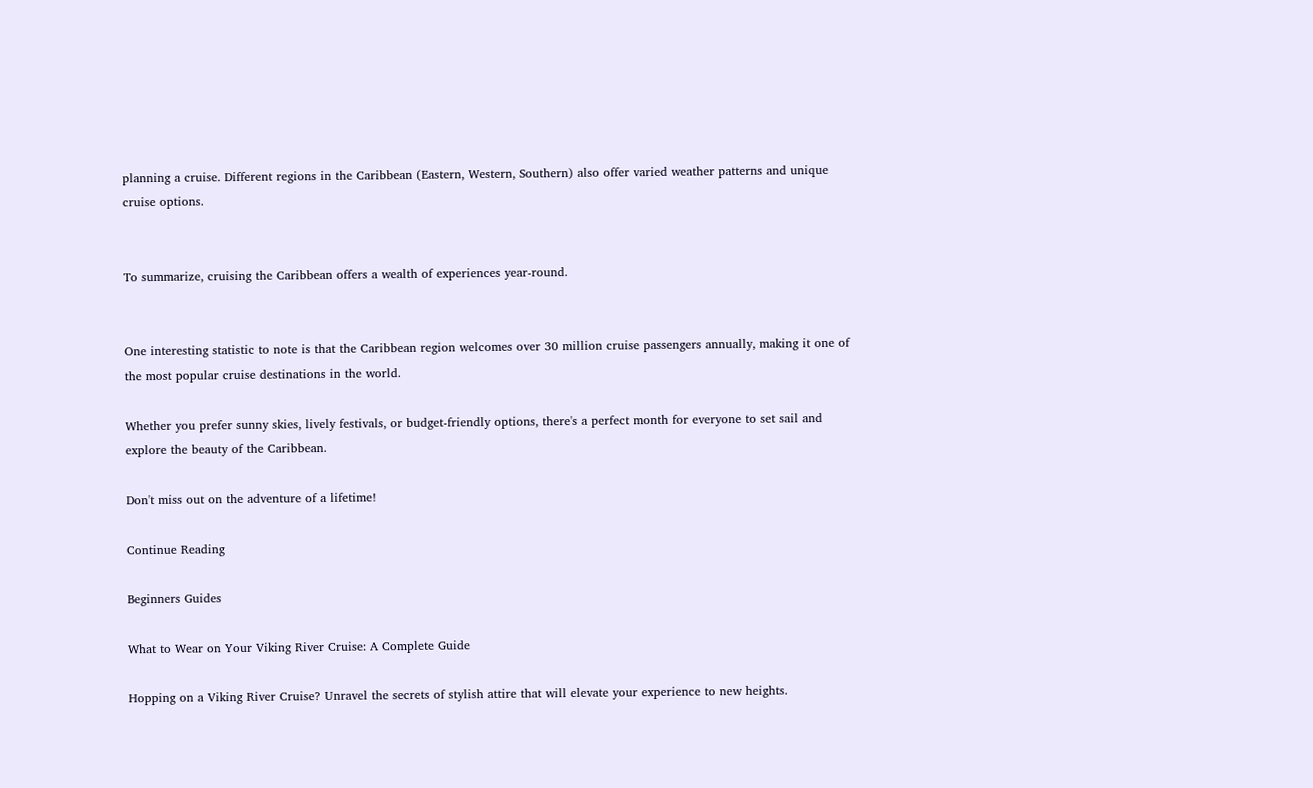planning a cruise. Different regions in the Caribbean (Eastern, Western, Southern) also offer varied weather patterns and unique cruise options.


To summarize, cruising the Caribbean offers a wealth of experiences year-round.


One interesting statistic to note is that the Caribbean region welcomes over 30 million cruise passengers annually, making it one of the most popular cruise destinations in the world.

Whether you prefer sunny skies, lively festivals, or budget-friendly options, there's a perfect month for everyone to set sail and explore the beauty of the Caribbean.

Don't miss out on the adventure of a lifetime!

Continue Reading

Beginners Guides

What to Wear on Your Viking River Cruise: A Complete Guide

Hopping on a Viking River Cruise? Unravel the secrets of stylish attire that will elevate your experience to new heights.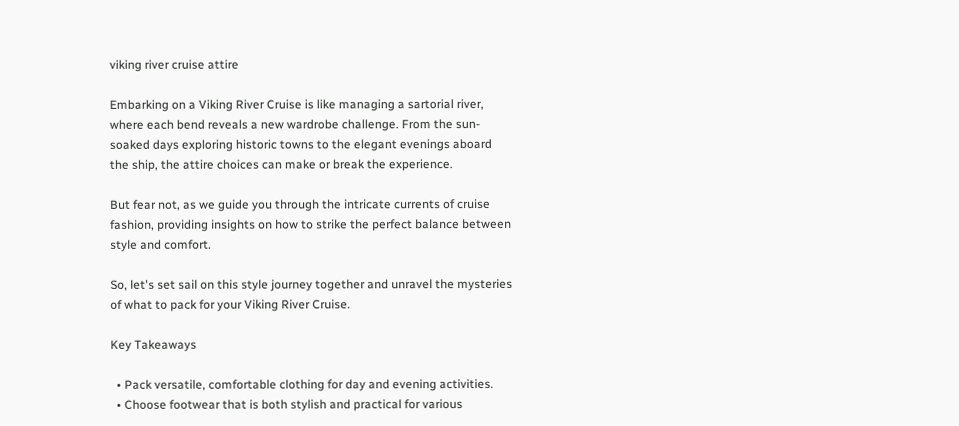viking river cruise attire

Embarking on a Viking River Cruise is like managing a sartorial river, where each bend reveals a new wardrobe challenge. From the sun-soaked days exploring historic towns to the elegant evenings aboard the ship, the attire choices can make or break the experience.

But fear not, as we guide you through the intricate currents of cruise fashion, providing insights on how to strike the perfect balance between style and comfort.

So, let's set sail on this style journey together and unravel the mysteries of what to pack for your Viking River Cruise.

Key Takeaways

  • Pack versatile, comfortable clothing for day and evening activities.
  • Choose footwear that is both stylish and practical for various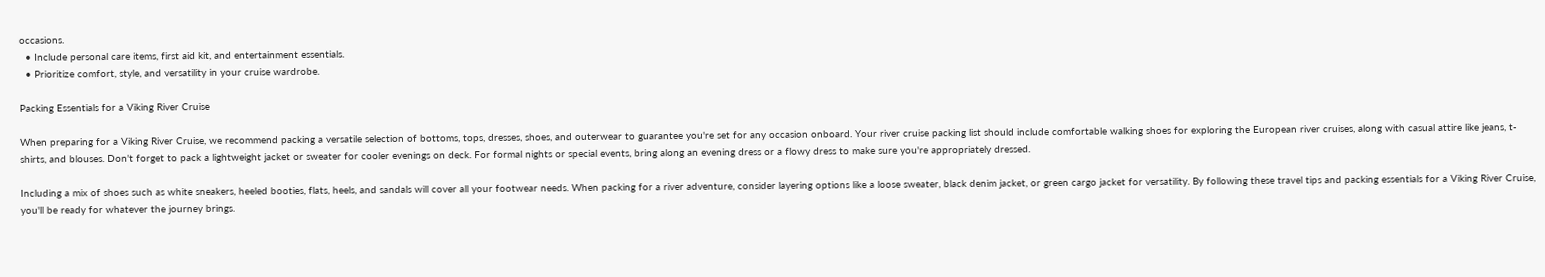occasions.
  • Include personal care items, first aid kit, and entertainment essentials.
  • Prioritize comfort, style, and versatility in your cruise wardrobe.

Packing Essentials for a Viking River Cruise

When preparing for a Viking River Cruise, we recommend packing a versatile selection of bottoms, tops, dresses, shoes, and outerwear to guarantee you're set for any occasion onboard. Your river cruise packing list should include comfortable walking shoes for exploring the European river cruises, along with casual attire like jeans, t-shirts, and blouses. Don't forget to pack a lightweight jacket or sweater for cooler evenings on deck. For formal nights or special events, bring along an evening dress or a flowy dress to make sure you're appropriately dressed.

Including a mix of shoes such as white sneakers, heeled booties, flats, heels, and sandals will cover all your footwear needs. When packing for a river adventure, consider layering options like a loose sweater, black denim jacket, or green cargo jacket for versatility. By following these travel tips and packing essentials for a Viking River Cruise, you'll be ready for whatever the journey brings.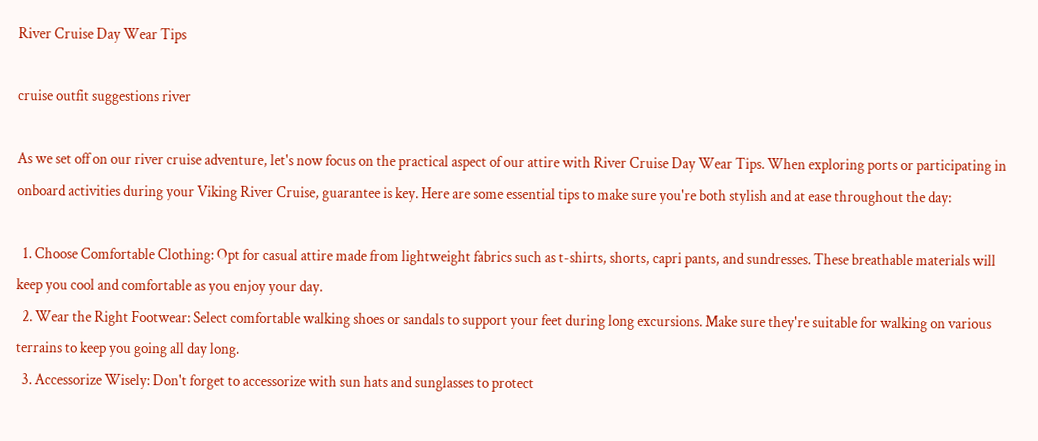River Cruise Day Wear Tips

cruise outfit suggestions river

As we set off on our river cruise adventure, let's now focus on the practical aspect of our attire with River Cruise Day Wear Tips. When exploring ports or participating in onboard activities during your Viking River Cruise, guarantee is key. Here are some essential tips to make sure you're both stylish and at ease throughout the day:

  1. Choose Comfortable Clothing: Opt for casual attire made from lightweight fabrics such as t-shirts, shorts, capri pants, and sundresses. These breathable materials will keep you cool and comfortable as you enjoy your day.
  2. Wear the Right Footwear: Select comfortable walking shoes or sandals to support your feet during long excursions. Make sure they're suitable for walking on various terrains to keep you going all day long.
  3. Accessorize Wisely: Don't forget to accessorize with sun hats and sunglasses to protect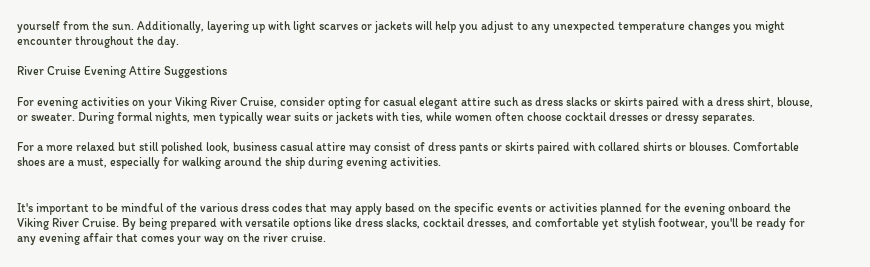yourself from the sun. Additionally, layering up with light scarves or jackets will help you adjust to any unexpected temperature changes you might encounter throughout the day.

River Cruise Evening Attire Suggestions

For evening activities on your Viking River Cruise, consider opting for casual elegant attire such as dress slacks or skirts paired with a dress shirt, blouse, or sweater. During formal nights, men typically wear suits or jackets with ties, while women often choose cocktail dresses or dressy separates.

For a more relaxed but still polished look, business casual attire may consist of dress pants or skirts paired with collared shirts or blouses. Comfortable shoes are a must, especially for walking around the ship during evening activities.


It's important to be mindful of the various dress codes that may apply based on the specific events or activities planned for the evening onboard the Viking River Cruise. By being prepared with versatile options like dress slacks, cocktail dresses, and comfortable yet stylish footwear, you'll be ready for any evening affair that comes your way on the river cruise.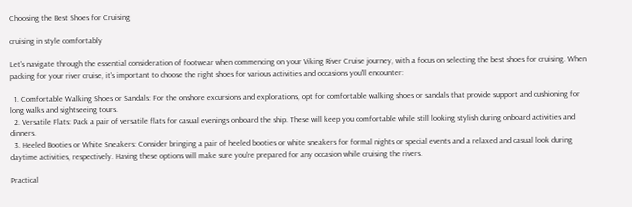Choosing the Best Shoes for Cruising

cruising in style comfortably

Let's navigate through the essential consideration of footwear when commencing on your Viking River Cruise journey, with a focus on selecting the best shoes for cruising. When packing for your river cruise, it's important to choose the right shoes for various activities and occasions you'll encounter:

  1. Comfortable Walking Shoes or Sandals: For the onshore excursions and explorations, opt for comfortable walking shoes or sandals that provide support and cushioning for long walks and sightseeing tours.
  2. Versatile Flats: Pack a pair of versatile flats for casual evenings onboard the ship. These will keep you comfortable while still looking stylish during onboard activities and dinners.
  3. Heeled Booties or White Sneakers: Consider bringing a pair of heeled booties or white sneakers for formal nights or special events and a relaxed and casual look during daytime activities, respectively. Having these options will make sure you're prepared for any occasion while cruising the rivers.

Practical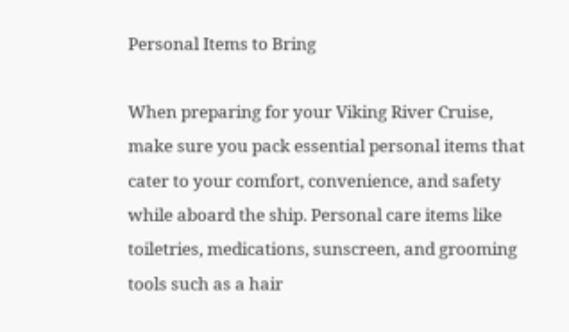Personal Items to Bring

When preparing for your Viking River Cruise, make sure you pack essential personal items that cater to your comfort, convenience, and safety while aboard the ship. Personal care items like toiletries, medications, sunscreen, and grooming tools such as a hair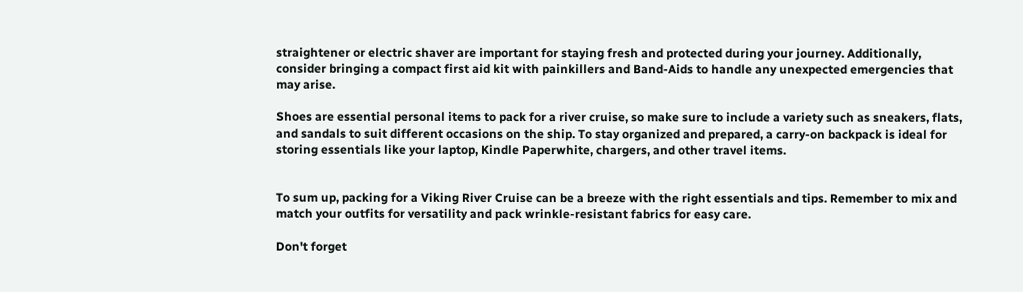straightener or electric shaver are important for staying fresh and protected during your journey. Additionally, consider bringing a compact first aid kit with painkillers and Band-Aids to handle any unexpected emergencies that may arise.

Shoes are essential personal items to pack for a river cruise, so make sure to include a variety such as sneakers, flats, and sandals to suit different occasions on the ship. To stay organized and prepared, a carry-on backpack is ideal for storing essentials like your laptop, Kindle Paperwhite, chargers, and other travel items.


To sum up, packing for a Viking River Cruise can be a breeze with the right essentials and tips. Remember to mix and match your outfits for versatility and pack wrinkle-resistant fabrics for easy care.

Don't forget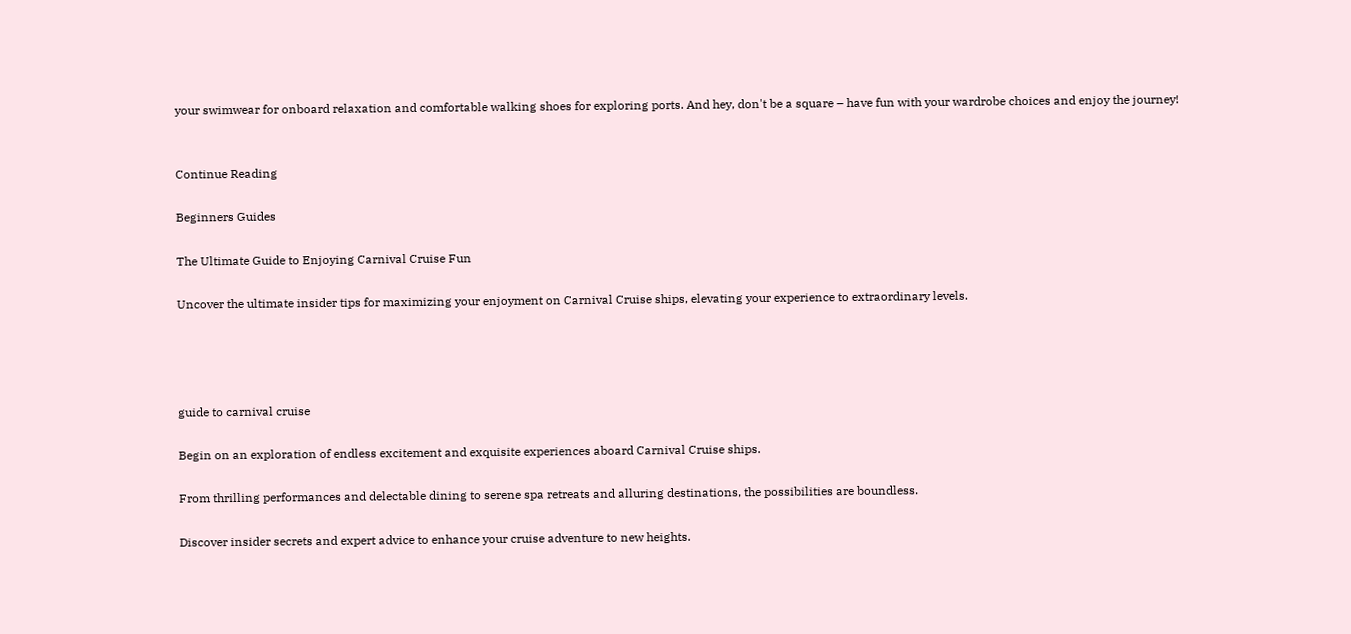your swimwear for onboard relaxation and comfortable walking shoes for exploring ports. And hey, don't be a square – have fun with your wardrobe choices and enjoy the journey!


Continue Reading

Beginners Guides

The Ultimate Guide to Enjoying Carnival Cruise Fun

Uncover the ultimate insider tips for maximizing your enjoyment on Carnival Cruise ships, elevating your experience to extraordinary levels.




guide to carnival cruise

Begin on an exploration of endless excitement and exquisite experiences aboard Carnival Cruise ships.

From thrilling performances and delectable dining to serene spa retreats and alluring destinations, the possibilities are boundless.

Discover insider secrets and expert advice to enhance your cruise adventure to new heights.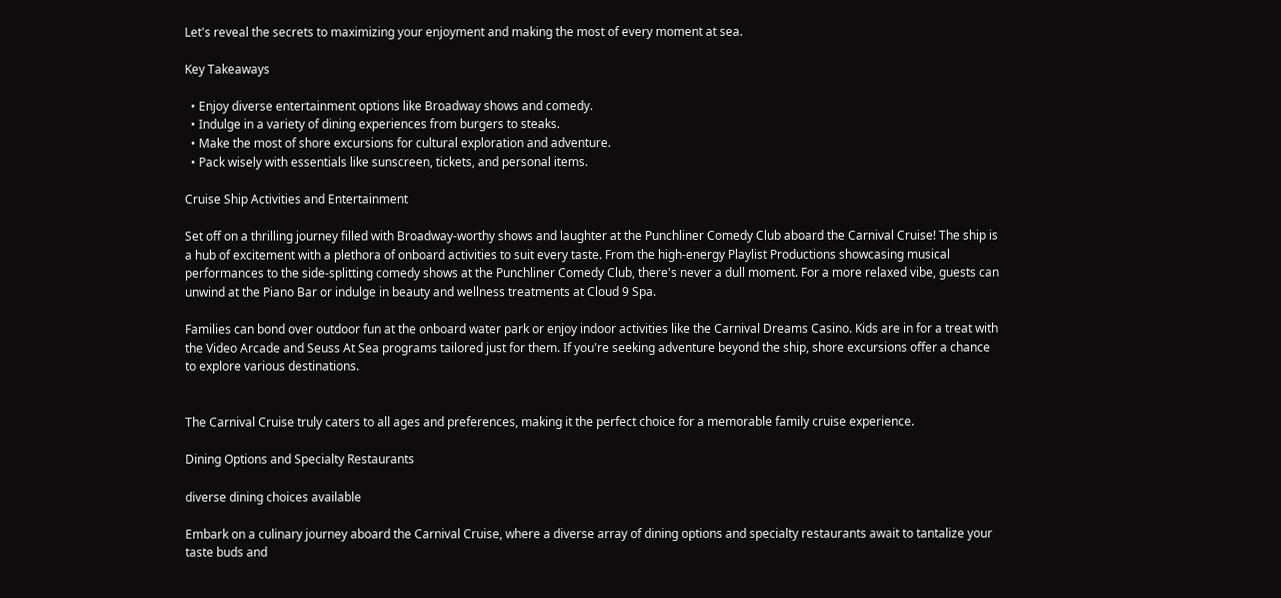Let's reveal the secrets to maximizing your enjoyment and making the most of every moment at sea.

Key Takeaways

  • Enjoy diverse entertainment options like Broadway shows and comedy.
  • Indulge in a variety of dining experiences from burgers to steaks.
  • Make the most of shore excursions for cultural exploration and adventure.
  • Pack wisely with essentials like sunscreen, tickets, and personal items.

Cruise Ship Activities and Entertainment

Set off on a thrilling journey filled with Broadway-worthy shows and laughter at the Punchliner Comedy Club aboard the Carnival Cruise! The ship is a hub of excitement with a plethora of onboard activities to suit every taste. From the high-energy Playlist Productions showcasing musical performances to the side-splitting comedy shows at the Punchliner Comedy Club, there's never a dull moment. For a more relaxed vibe, guests can unwind at the Piano Bar or indulge in beauty and wellness treatments at Cloud 9 Spa.

Families can bond over outdoor fun at the onboard water park or enjoy indoor activities like the Carnival Dreams Casino. Kids are in for a treat with the Video Arcade and Seuss At Sea programs tailored just for them. If you're seeking adventure beyond the ship, shore excursions offer a chance to explore various destinations.


The Carnival Cruise truly caters to all ages and preferences, making it the perfect choice for a memorable family cruise experience.

Dining Options and Specialty Restaurants

diverse dining choices available

Embark on a culinary journey aboard the Carnival Cruise, where a diverse array of dining options and specialty restaurants await to tantalize your taste buds and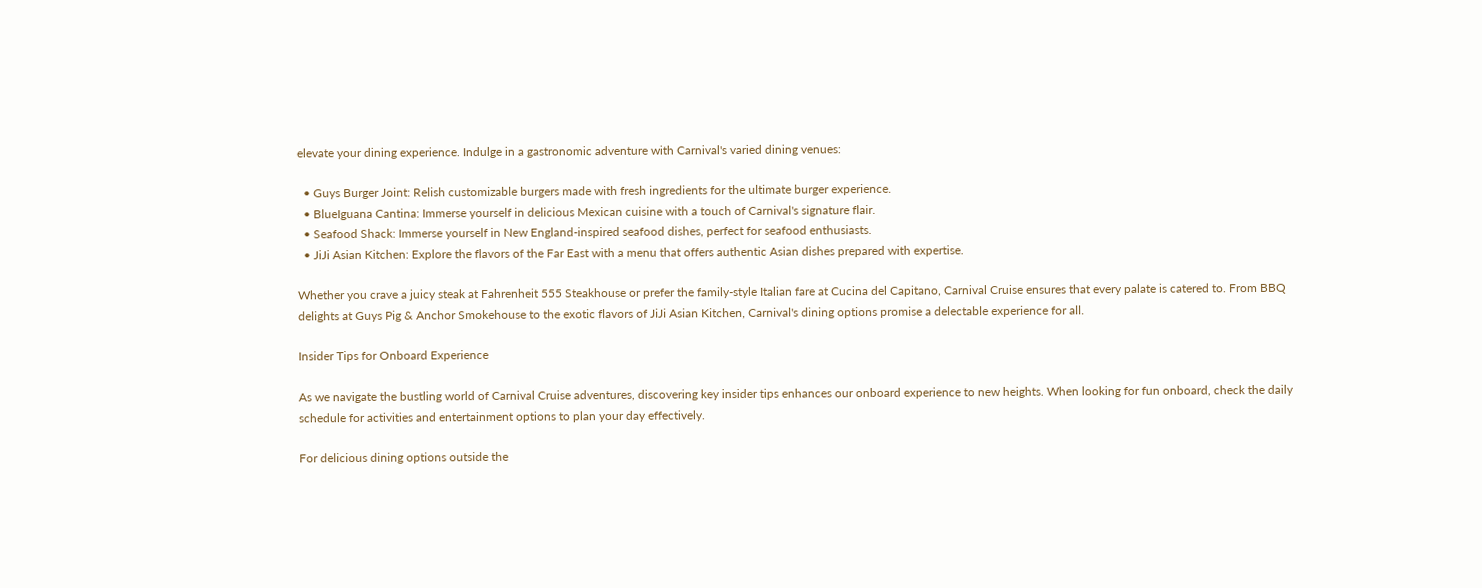elevate your dining experience. Indulge in a gastronomic adventure with Carnival's varied dining venues:

  • Guys Burger Joint: Relish customizable burgers made with fresh ingredients for the ultimate burger experience.
  • BlueIguana Cantina: Immerse yourself in delicious Mexican cuisine with a touch of Carnival's signature flair.
  • Seafood Shack: Immerse yourself in New England-inspired seafood dishes, perfect for seafood enthusiasts.
  • JiJi Asian Kitchen: Explore the flavors of the Far East with a menu that offers authentic Asian dishes prepared with expertise.

Whether you crave a juicy steak at Fahrenheit 555 Steakhouse or prefer the family-style Italian fare at Cucina del Capitano, Carnival Cruise ensures that every palate is catered to. From BBQ delights at Guys Pig & Anchor Smokehouse to the exotic flavors of JiJi Asian Kitchen, Carnival's dining options promise a delectable experience for all.

Insider Tips for Onboard Experience

As we navigate the bustling world of Carnival Cruise adventures, discovering key insider tips enhances our onboard experience to new heights. When looking for fun onboard, check the daily schedule for activities and entertainment options to plan your day effectively.

For delicious dining options outside the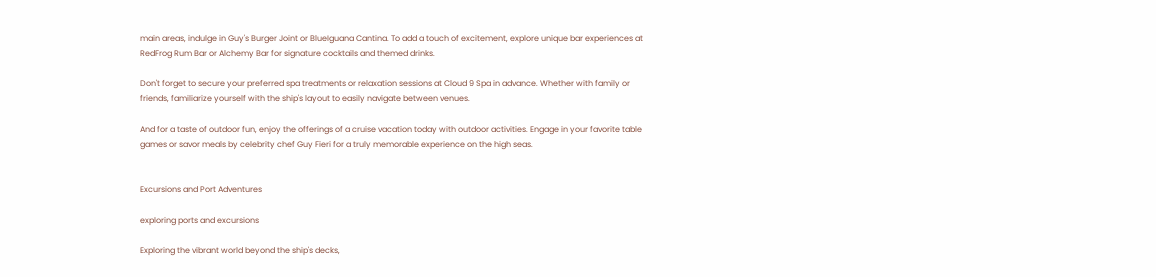main areas, indulge in Guy's Burger Joint or BlueIguana Cantina. To add a touch of excitement, explore unique bar experiences at RedFrog Rum Bar or Alchemy Bar for signature cocktails and themed drinks.

Don't forget to secure your preferred spa treatments or relaxation sessions at Cloud 9 Spa in advance. Whether with family or friends, familiarize yourself with the ship's layout to easily navigate between venues.

And for a taste of outdoor fun, enjoy the offerings of a cruise vacation today with outdoor activities. Engage in your favorite table games or savor meals by celebrity chef Guy Fieri for a truly memorable experience on the high seas.


Excursions and Port Adventures

exploring ports and excursions

Exploring the vibrant world beyond the ship's decks,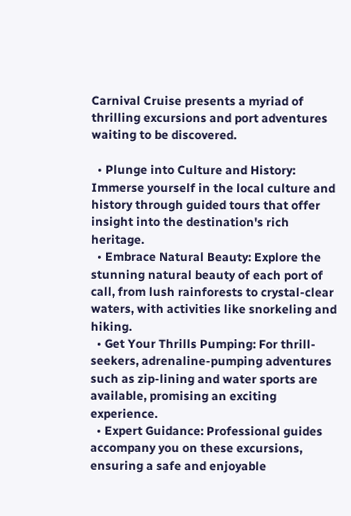Carnival Cruise presents a myriad of thrilling excursions and port adventures waiting to be discovered.

  • Plunge into Culture and History: Immerse yourself in the local culture and history through guided tours that offer insight into the destination's rich heritage.
  • Embrace Natural Beauty: Explore the stunning natural beauty of each port of call, from lush rainforests to crystal-clear waters, with activities like snorkeling and hiking.
  • Get Your Thrills Pumping: For thrill-seekers, adrenaline-pumping adventures such as zip-lining and water sports are available, promising an exciting experience.
  • Expert Guidance: Professional guides accompany you on these excursions, ensuring a safe and enjoyable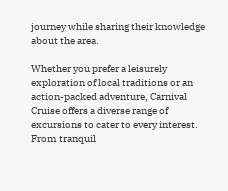journey while sharing their knowledge about the area.

Whether you prefer a leisurely exploration of local traditions or an action-packed adventure, Carnival Cruise offers a diverse range of excursions to cater to every interest. From tranquil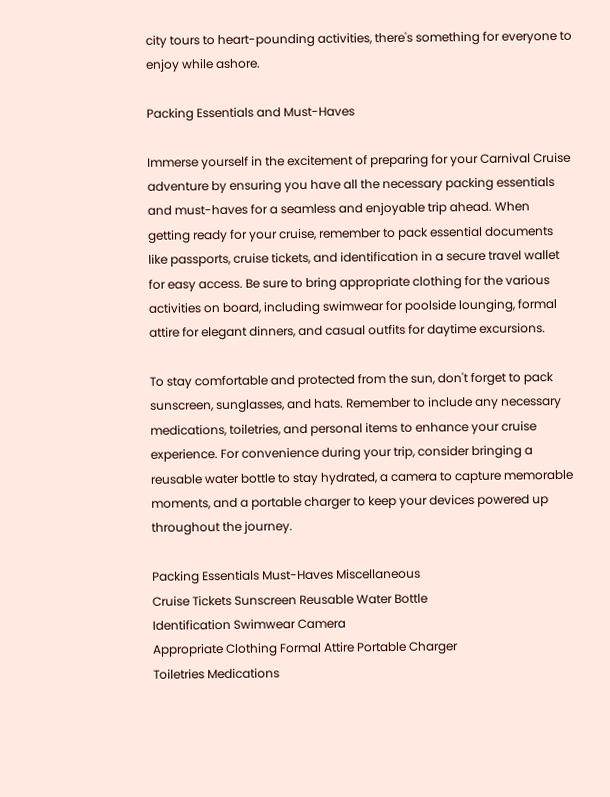city tours to heart-pounding activities, there's something for everyone to enjoy while ashore.

Packing Essentials and Must-Haves

Immerse yourself in the excitement of preparing for your Carnival Cruise adventure by ensuring you have all the necessary packing essentials and must-haves for a seamless and enjoyable trip ahead. When getting ready for your cruise, remember to pack essential documents like passports, cruise tickets, and identification in a secure travel wallet for easy access. Be sure to bring appropriate clothing for the various activities on board, including swimwear for poolside lounging, formal attire for elegant dinners, and casual outfits for daytime excursions.

To stay comfortable and protected from the sun, don't forget to pack sunscreen, sunglasses, and hats. Remember to include any necessary medications, toiletries, and personal items to enhance your cruise experience. For convenience during your trip, consider bringing a reusable water bottle to stay hydrated, a camera to capture memorable moments, and a portable charger to keep your devices powered up throughout the journey.

Packing Essentials Must-Haves Miscellaneous
Cruise Tickets Sunscreen Reusable Water Bottle
Identification Swimwear Camera
Appropriate Clothing Formal Attire Portable Charger
Toiletries Medications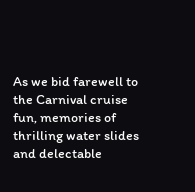As we bid farewell to the Carnival cruise fun, memories of thrilling water slides and delectable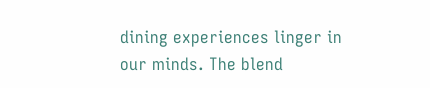dining experiences linger in our minds. The blend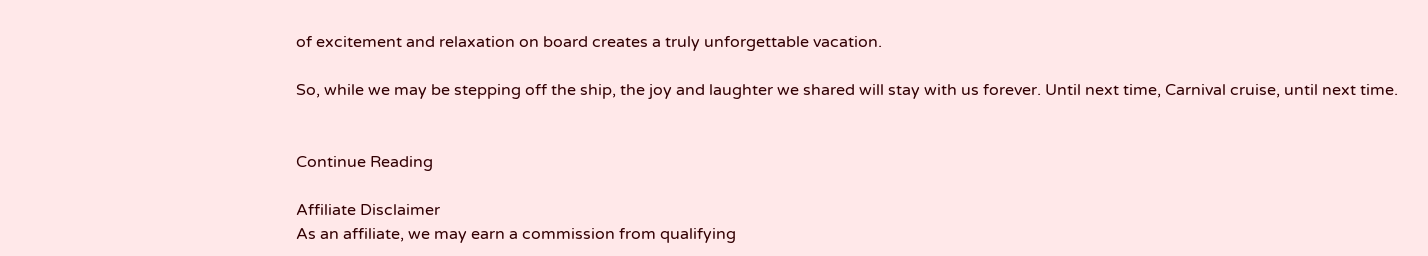of excitement and relaxation on board creates a truly unforgettable vacation.

So, while we may be stepping off the ship, the joy and laughter we shared will stay with us forever. Until next time, Carnival cruise, until next time.


Continue Reading

Affiliate Disclaimer
As an affiliate, we may earn a commission from qualifying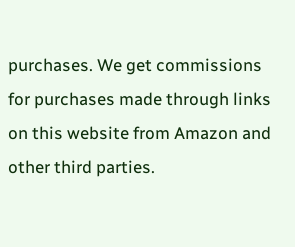purchases. We get commissions for purchases made through links on this website from Amazon and other third parties.